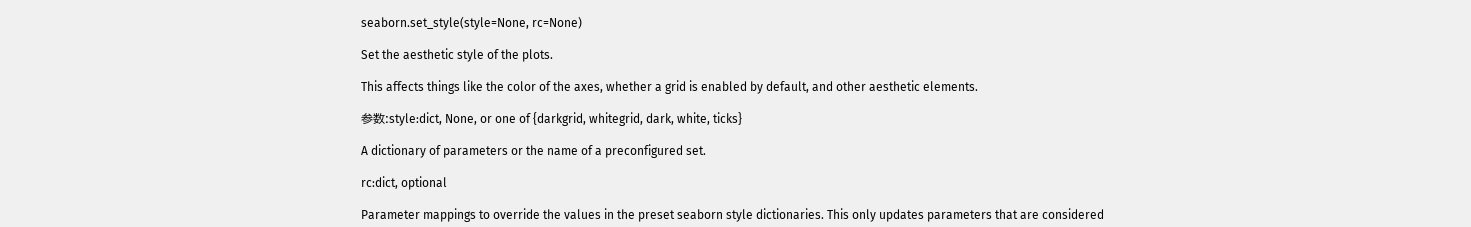seaborn.set_style(style=None, rc=None)

Set the aesthetic style of the plots.

This affects things like the color of the axes, whether a grid is enabled by default, and other aesthetic elements.

参数:style:dict, None, or one of {darkgrid, whitegrid, dark, white, ticks}

A dictionary of parameters or the name of a preconfigured set.

rc:dict, optional

Parameter mappings to override the values in the preset seaborn style dictionaries. This only updates parameters that are considered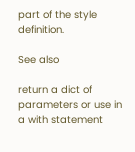part of the style definition.

See also

return a dict of parameters or use in a with statement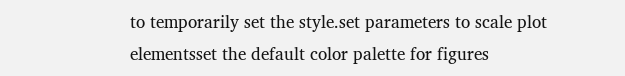to temporarily set the style.set parameters to scale plot elementsset the default color palette for figures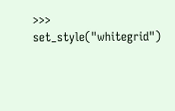>>> set_style("whitegrid")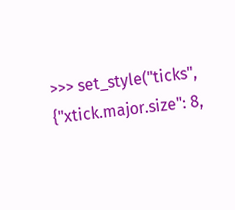>>> set_style("ticks", {"xtick.major.size": 8,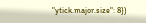"ytick.major.size": 8})